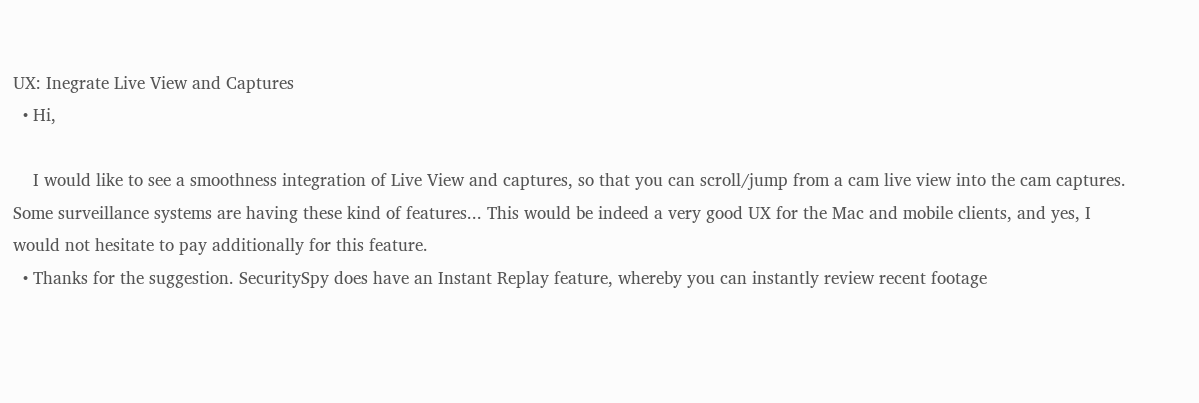UX: Inegrate Live View and Captures
  • Hi,

    I would like to see a smoothness integration of Live View and captures, so that you can scroll/jump from a cam live view into the cam captures. Some surveillance systems are having these kind of features... This would be indeed a very good UX for the Mac and mobile clients, and yes, I would not hesitate to pay additionally for this feature.
  • Thanks for the suggestion. SecuritySpy does have an Instant Replay feature, whereby you can instantly review recent footage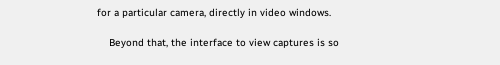for a particular camera, directly in video windows.

    Beyond that, the interface to view captures is so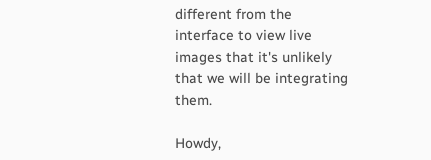different from the interface to view live images that it's unlikely that we will be integrating them.

Howdy,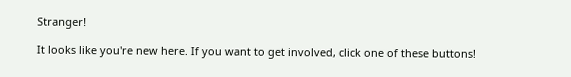Stranger!

It looks like you're new here. If you want to get involved, click one of these buttons!